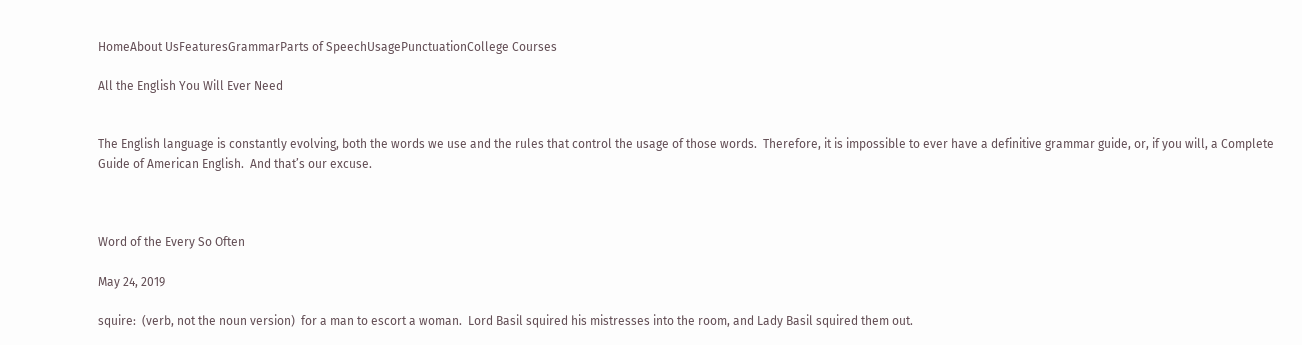HomeAbout UsFeaturesGrammarParts of SpeechUsagePunctuationCollege Courses

All the English You Will Ever Need


The English language is constantly evolving, both the words we use and the rules that control the usage of those words.  Therefore, it is impossible to ever have a definitive grammar guide, or, if you will, a Complete Guide of American English.  And that’s our excuse.



Word of the Every So Often

May 24, 2019

squire:  (verb, not the noun version)  for a man to escort a woman.  Lord Basil squired his mistresses into the room, and Lady Basil squired them out.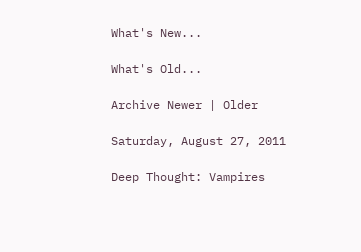What's New...

What's Old...

Archive Newer | Older

Saturday, August 27, 2011

Deep Thought: Vampires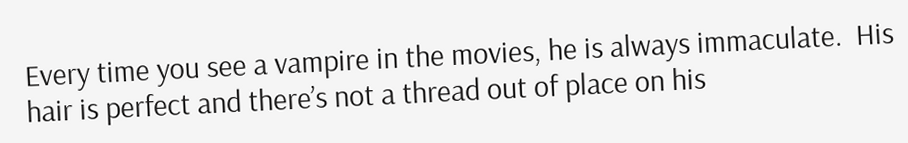Every time you see a vampire in the movies, he is always immaculate.  His hair is perfect and there’s not a thread out of place on his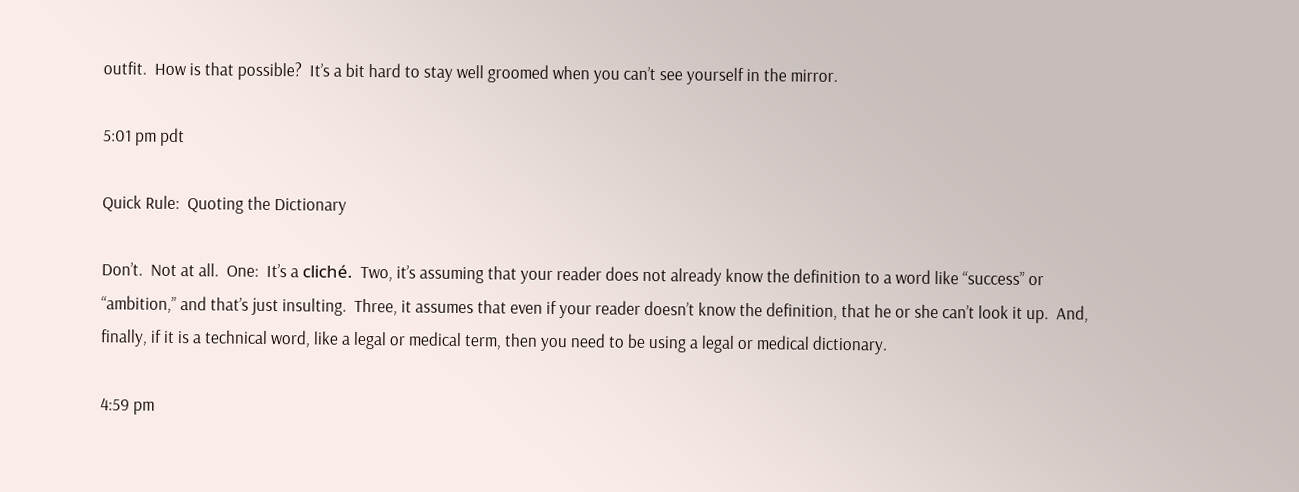outfit.  How is that possible?  It’s a bit hard to stay well groomed when you can’t see yourself in the mirror.

5:01 pm pdt

Quick Rule:  Quoting the Dictionary

Don’t.  Not at all.  One:  It’s a cliché.  Two, it’s assuming that your reader does not already know the definition to a word like “success” or “ambition,” and that’s just insulting.  Three, it assumes that even if your reader doesn’t know the definition, that he or she can’t look it up.  And, finally, if it is a technical word, like a legal or medical term, then you need to be using a legal or medical dictionary.

4:59 pm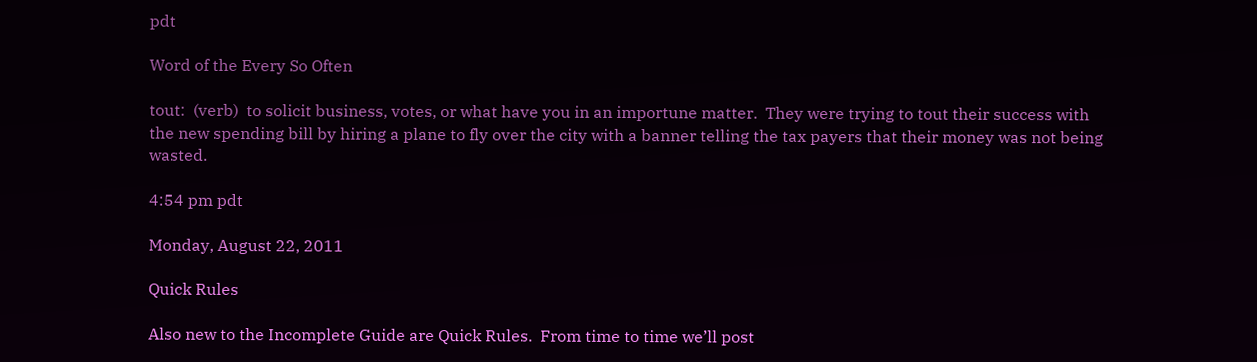pdt

Word of the Every So Often

tout:  (verb)  to solicit business, votes, or what have you in an importune matter.  They were trying to tout their success with the new spending bill by hiring a plane to fly over the city with a banner telling the tax payers that their money was not being wasted.

4:54 pm pdt

Monday, August 22, 2011

Quick Rules

Also new to the Incomplete Guide are Quick Rules.  From time to time we’ll post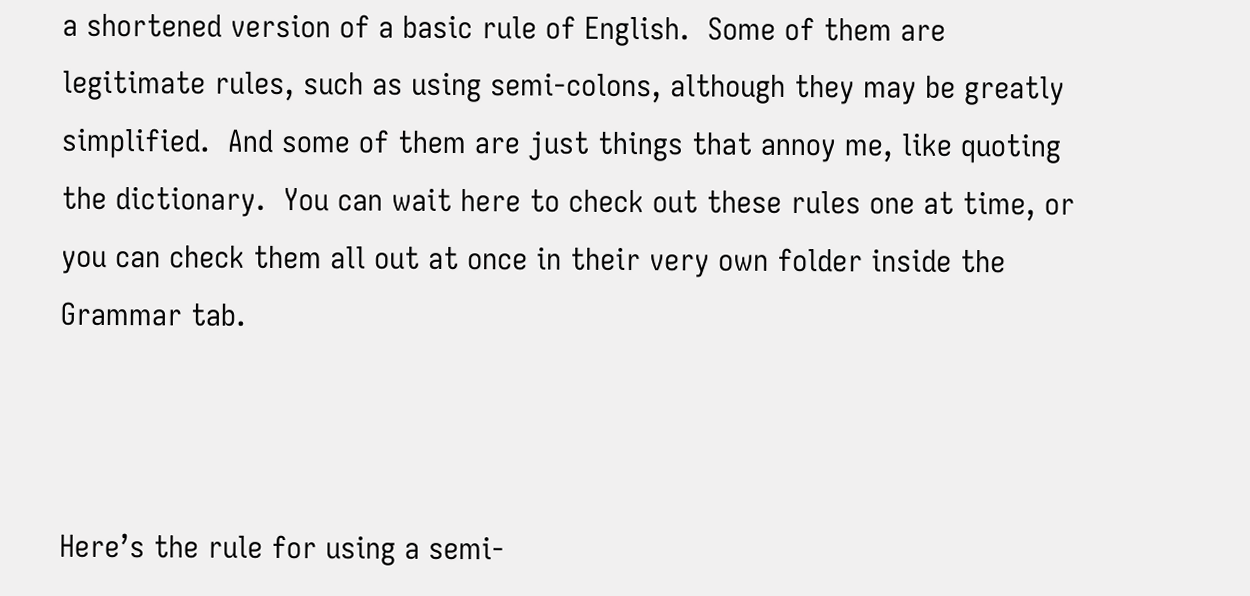a shortened version of a basic rule of English.  Some of them are legitimate rules, such as using semi-colons, although they may be greatly simplified.  And some of them are just things that annoy me, like quoting the dictionary.  You can wait here to check out these rules one at time, or you can check them all out at once in their very own folder inside the Grammar tab.



Here’s the rule for using a semi-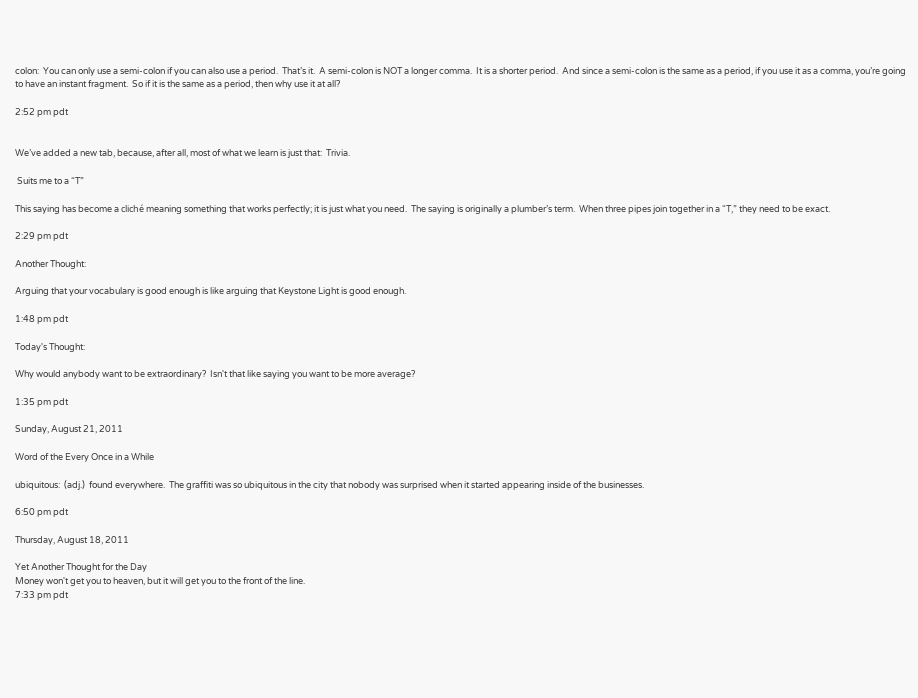colon:  You can only use a semi-colon if you can also use a period.  That’s it.  A semi-colon is NOT a longer comma.  It is a shorter period.  And since a semi-colon is the same as a period, if you use it as a comma, you’re going to have an instant fragment.  So if it is the same as a period, then why use it at all?

2:52 pm pdt


We’ve added a new tab, because, after all, most of what we learn is just that:  Trivia.

 Suits me to a “T”

This saying has become a cliché meaning something that works perfectly; it is just what you need.  The saying is originally a plumber’s term.  When three pipes join together in a “T,” they need to be exact.

2:29 pm pdt

Another Thought:

Arguing that your vocabulary is good enough is like arguing that Keystone Light is good enough.

1:48 pm pdt

Today's Thought:

Why would anybody want to be extraordinary?  Isn't that like saying you want to be more average?

1:35 pm pdt

Sunday, August 21, 2011

Word of the Every Once in a While

ubiquitous:  (adj.)  found everywhere.  The graffiti was so ubiquitous in the city that nobody was surprised when it started appearing inside of the businesses.

6:50 pm pdt

Thursday, August 18, 2011

Yet Another Thought for the Day
Money won't get you to heaven, but it will get you to the front of the line.
7:33 pm pdt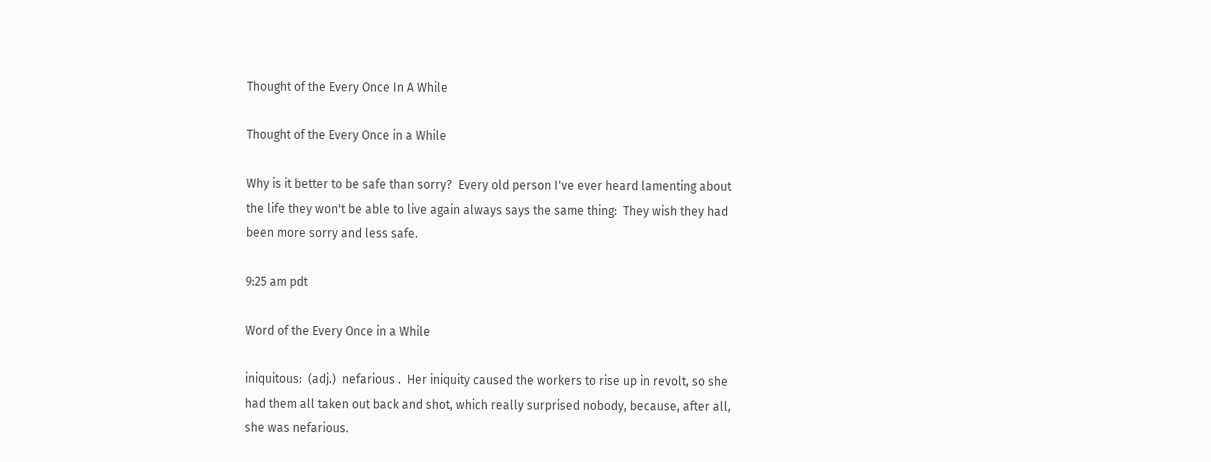Thought of the Every Once In A While

Thought of the Every Once in a While

Why is it better to be safe than sorry?  Every old person I've ever heard lamenting about the life they won't be able to live again always says the same thing:  They wish they had been more sorry and less safe.

9:25 am pdt

Word of the Every Once in a While

iniquitous:  (adj.)  nefarious .  Her iniquity caused the workers to rise up in revolt, so she had them all taken out back and shot, which really surprised nobody, because, after all, she was nefarious.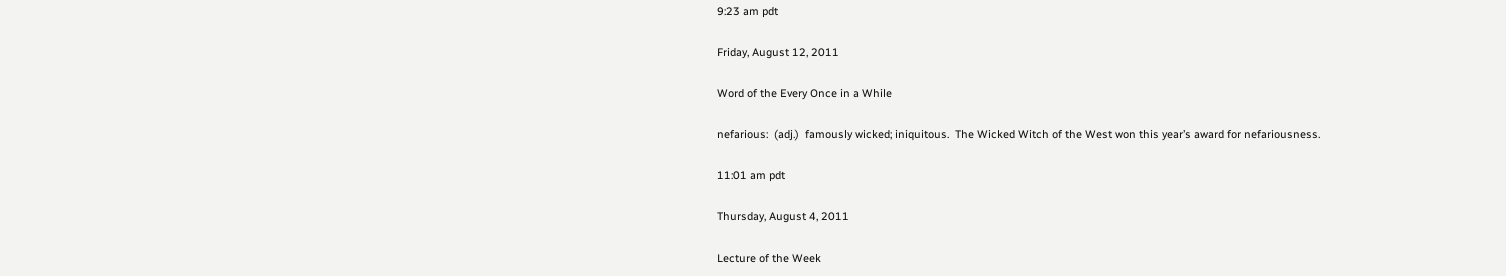9:23 am pdt

Friday, August 12, 2011

Word of the Every Once in a While

nefarious:  (adj.)  famously wicked; iniquitous.  The Wicked Witch of the West won this year’s award for nefariousness.

11:01 am pdt

Thursday, August 4, 2011

Lecture of the Week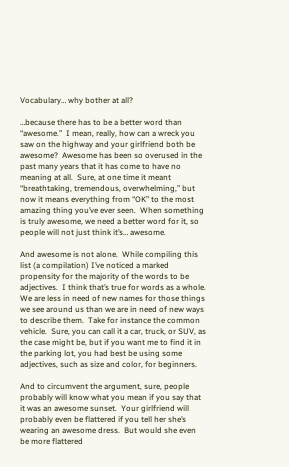Vocabulary… why bother at all?

…because there has to be a better word than “awesome.”  I mean, really, how can a wreck you saw on the highway and your girlfriend both be awesome?  Awesome has been so overused in the past many years that it has come to have no meaning at all.  Sure, at one time it meant “breathtaking, tremendous, overwhelming,” but now it means everything from “OK” to the most amazing thing you’ve ever seen.  When something is truly awesome, we need a better word for it, so people will not just think it’s… awesome.

And awesome is not alone.  While compiling this list (a compilation) I’ve noticed a marked propensity for the majority of the words to be adjectives.  I think that’s true for words as a whole.  We are less in need of new names for those things we see around us than we are in need of new ways to describe them.  Take for instance the common vehicle.  Sure, you can call it a car, truck, or SUV, as the case might be, but if you want me to find it in the parking lot, you had best be using some adjectives, such as size and color, for beginners.

And to circumvent the argument, sure, people probably will know what you mean if you say that it was an awesome sunset.  Your girlfriend will probably even be flattered if you tell her she’s  wearing an awesome dress.  But would she even be more flattered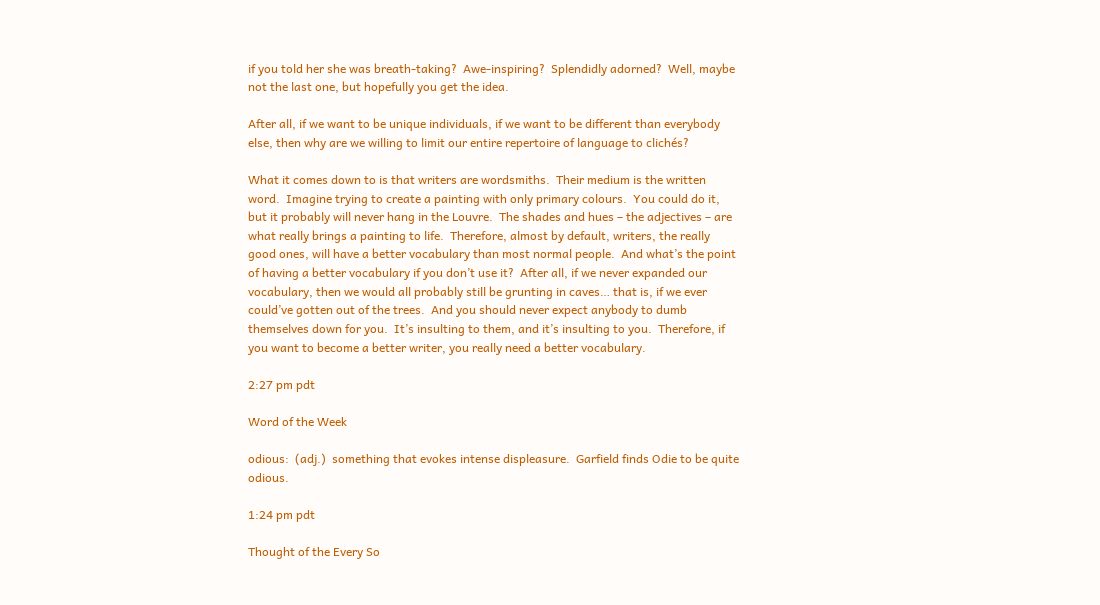if you told her she was breath-taking?  Awe-inspiring?  Splendidly adorned?  Well, maybe not the last one, but hopefully you get the idea.

After all, if we want to be unique individuals, if we want to be different than everybody else, then why are we willing to limit our entire repertoire of language to clichés?

What it comes down to is that writers are wordsmiths.  Their medium is the written word.  Imagine trying to create a painting with only primary colours.  You could do it, but it probably will never hang in the Louvre.  The shades and hues – the adjectives – are what really brings a painting to life.  Therefore, almost by default, writers, the really good ones, will have a better vocabulary than most normal people.  And what’s the point of having a better vocabulary if you don’t use it?  After all, if we never expanded our vocabulary, then we would all probably still be grunting in caves… that is, if we ever could’ve gotten out of the trees.  And you should never expect anybody to dumb themselves down for you.  It’s insulting to them, and it’s insulting to you.  Therefore, if you want to become a better writer, you really need a better vocabulary.

2:27 pm pdt

Word of the Week

odious:  (adj.)  something that evokes intense displeasure.  Garfield finds Odie to be quite odious.

1:24 pm pdt

Thought of the Every So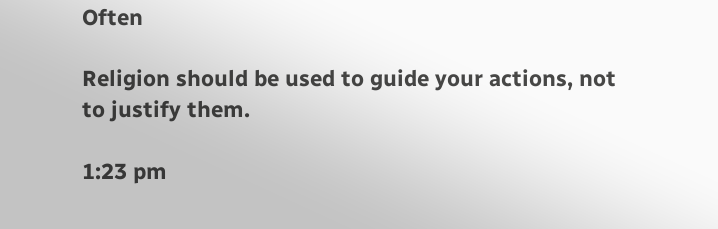Often

Religion should be used to guide your actions, not to justify them.

1:23 pm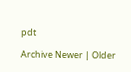pdt

Archive Newer | Older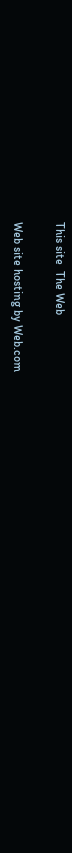This site  The Web

Web site hosting by Web.com